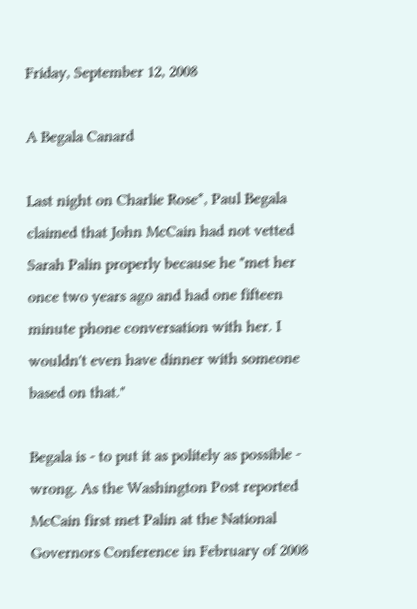Friday, September 12, 2008

A Begala Canard

Last night on Charlie Rose*, Paul Begala claimed that John McCain had not vetted Sarah Palin properly because he "met her once two years ago and had one fifteen minute phone conversation with her. I wouldn't even have dinner with someone based on that."

Begala is - to put it as politely as possible - wrong. As the Washington Post reported McCain first met Palin at the National Governors Conference in February of 2008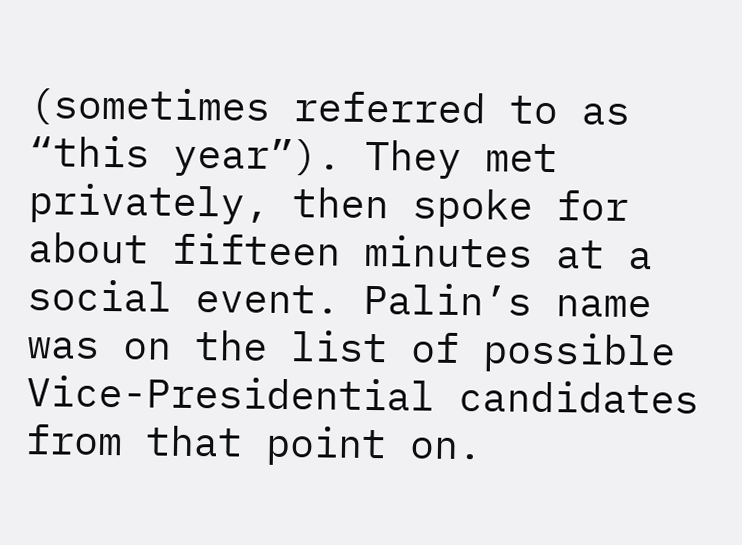(sometimes referred to as “this year”). They met privately, then spoke for about fifteen minutes at a social event. Palin’s name was on the list of possible Vice-Presidential candidates from that point on.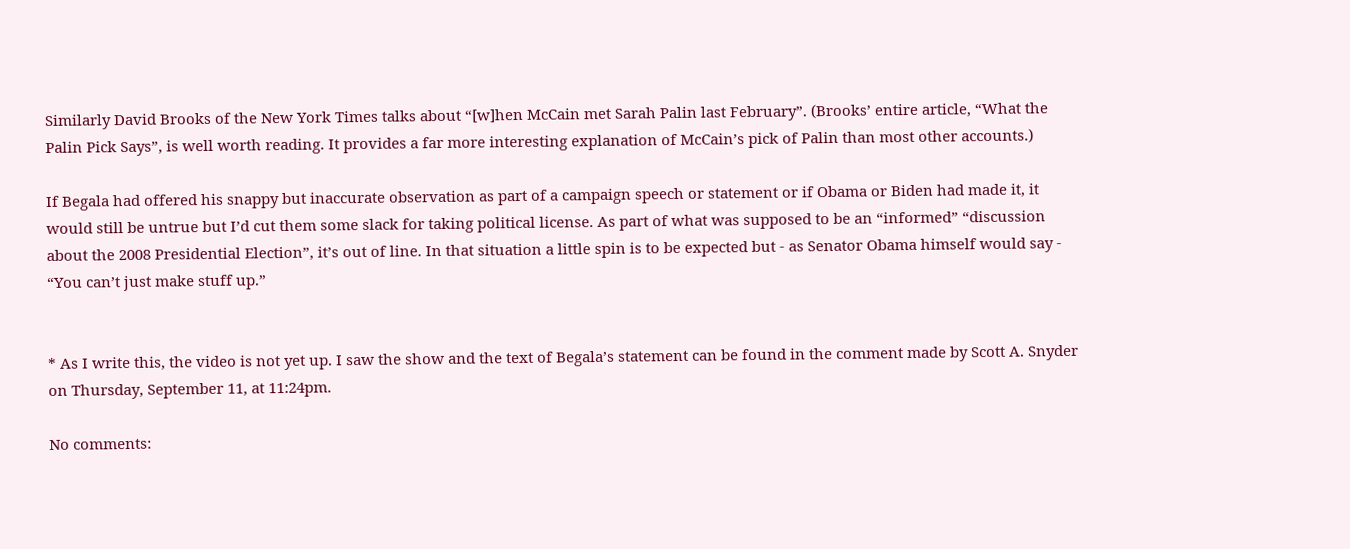Similarly David Brooks of the New York Times talks about “[w]hen McCain met Sarah Palin last February”. (Brooks’ entire article, “What the Palin Pick Says”, is well worth reading. It provides a far more interesting explanation of McCain’s pick of Palin than most other accounts.)

If Begala had offered his snappy but inaccurate observation as part of a campaign speech or statement or if Obama or Biden had made it, it would still be untrue but I’d cut them some slack for taking political license. As part of what was supposed to be an “informed” “discussion about the 2008 Presidential Election”, it’s out of line. In that situation a little spin is to be expected but - as Senator Obama himself would say - “You can’t just make stuff up.”


* As I write this, the video is not yet up. I saw the show and the text of Begala’s statement can be found in the comment made by Scott A. Snyder on Thursday, September 11, at 11:24pm.

No comments: